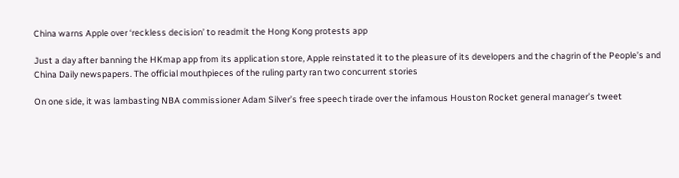China warns Apple over ‘reckless decision’ to readmit the Hong Kong protests app

Just a day after banning the HKmap app from its application store, Apple reinstated it to the pleasure of its developers and the chagrin of the People’s and China Daily newspapers. The official mouthpieces of the ruling party ran two concurrent stories

On one side, it was lambasting NBA commissioner Adam Silver’s free speech tirade over the infamous Houston Rocket general manager’s tweet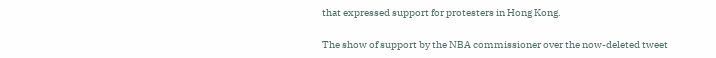that expressed support for protesters in Hong Kong.

The show of support by the NBA commissioner over the now-deleted tweet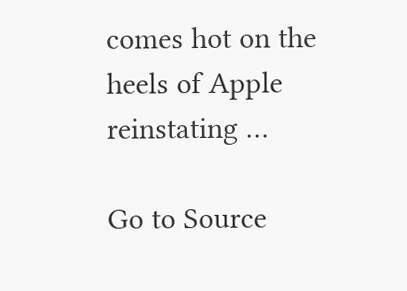comes hot on the heels of Apple reinstating …

Go to Source